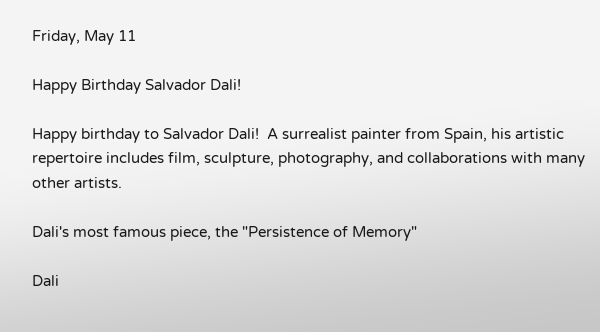Friday, May 11

Happy Birthday Salvador Dali!

Happy birthday to Salvador Dali!  A surrealist painter from Spain, his artistic repertoire includes film, sculpture, photography, and collaborations with many other artists.

Dali's most famous piece, the "Persistence of Memory"

Dali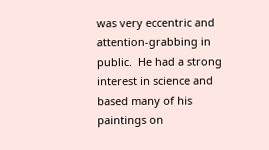was very eccentric and attention-grabbing in public.  He had a strong interest in science and based many of his paintings on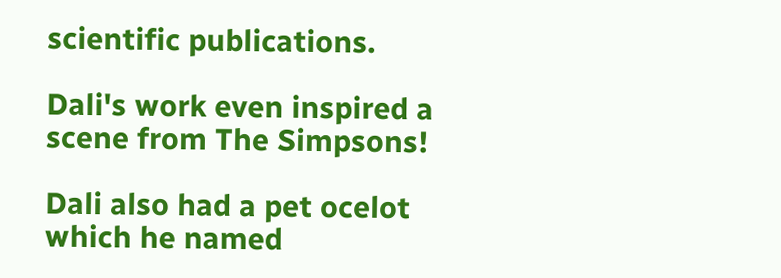scientific publications.

Dali's work even inspired a scene from The Simpsons!

Dali also had a pet ocelot which he named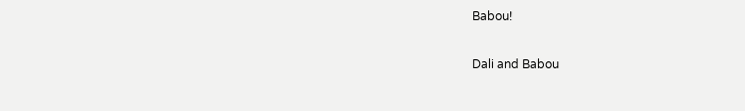Babou!

Dali and Babou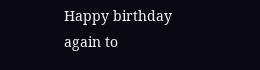Happy birthday again to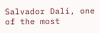Salvador Dali, one of the most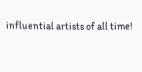influential artists of all time!